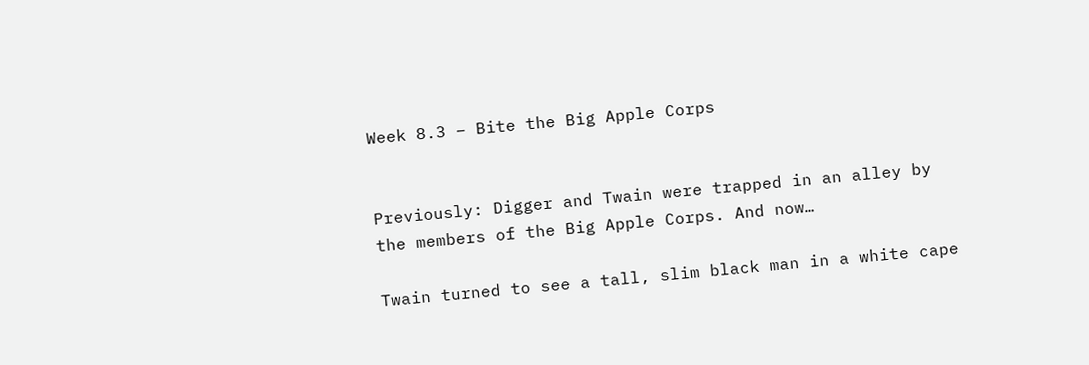Week 8.3 – Bite the Big Apple Corps


Previously: Digger and Twain were trapped in an alley by the members of the Big Apple Corps. And now…

Twain turned to see a tall, slim black man in a white cape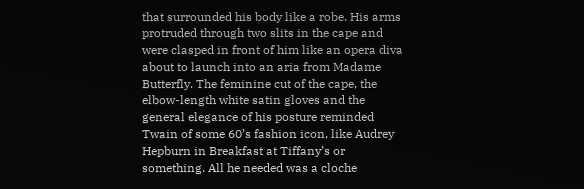that surrounded his body like a robe. His arms protruded through two slits in the cape and were clasped in front of him like an opera diva about to launch into an aria from Madame Butterfly. The feminine cut of the cape, the elbow-length white satin gloves and the general elegance of his posture reminded Twain of some 60’s fashion icon, like Audrey Hepburn in Breakfast at Tiffany’s or something. All he needed was a cloche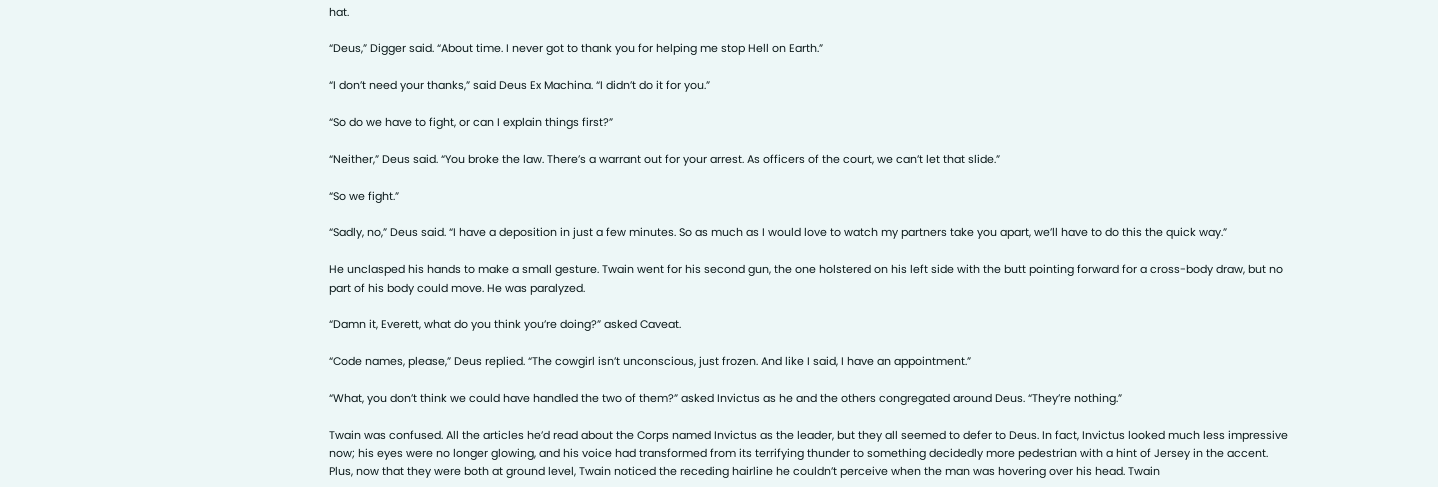hat.

“Deus,” Digger said. “About time. I never got to thank you for helping me stop Hell on Earth.”

“I don’t need your thanks,” said Deus Ex Machina. “I didn’t do it for you.”

“So do we have to fight, or can I explain things first?”

“Neither,” Deus said. “You broke the law. There’s a warrant out for your arrest. As officers of the court, we can’t let that slide.”

“So we fight.”

“Sadly, no,” Deus said. “I have a deposition in just a few minutes. So as much as I would love to watch my partners take you apart, we’ll have to do this the quick way.”

He unclasped his hands to make a small gesture. Twain went for his second gun, the one holstered on his left side with the butt pointing forward for a cross-body draw, but no part of his body could move. He was paralyzed.

“Damn it, Everett, what do you think you’re doing?” asked Caveat.

“Code names, please,” Deus replied. “The cowgirl isn’t unconscious, just frozen. And like I said, I have an appointment.”

“What, you don’t think we could have handled the two of them?” asked Invictus as he and the others congregated around Deus. “They’re nothing.”

Twain was confused. All the articles he’d read about the Corps named Invictus as the leader, but they all seemed to defer to Deus. In fact, Invictus looked much less impressive now; his eyes were no longer glowing, and his voice had transformed from its terrifying thunder to something decidedly more pedestrian with a hint of Jersey in the accent. Plus, now that they were both at ground level, Twain noticed the receding hairline he couldn’t perceive when the man was hovering over his head. Twain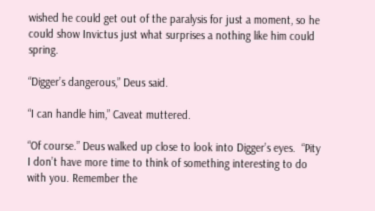wished he could get out of the paralysis for just a moment, so he could show Invictus just what surprises a nothing like him could spring.

“Digger’s dangerous,” Deus said.

“I can handle him,” Caveat muttered.

“Of course.” Deus walked up close to look into Digger’s eyes.  “Pity I don’t have more time to think of something interesting to do with you. Remember the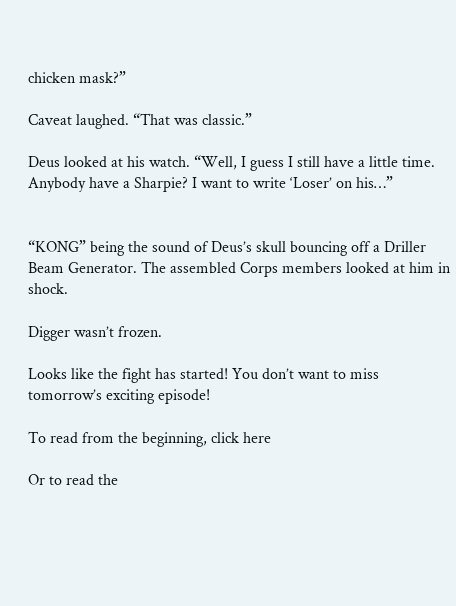chicken mask?”

Caveat laughed. “That was classic.”

Deus looked at his watch. “Well, I guess I still have a little time. Anybody have a Sharpie? I want to write ‘Loser’ on his…”


“KONG” being the sound of Deus’s skull bouncing off a Driller Beam Generator. The assembled Corps members looked at him in shock.

Digger wasn’t frozen.

Looks like the fight has started! You don’t want to miss tomorrow’s exciting episode!

To read from the beginning, click here

Or to read the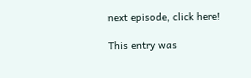next episode, click here!

This entry was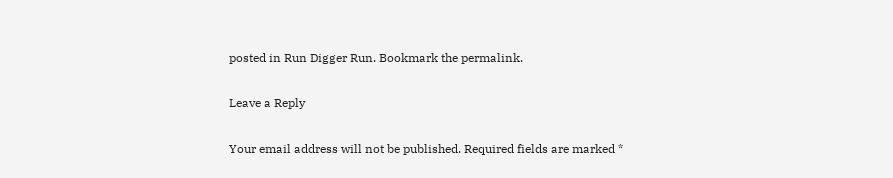posted in Run Digger Run. Bookmark the permalink.

Leave a Reply

Your email address will not be published. Required fields are marked *